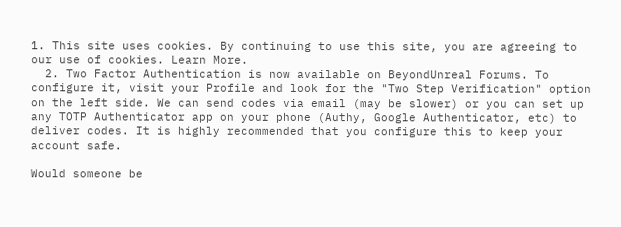1. This site uses cookies. By continuing to use this site, you are agreeing to our use of cookies. Learn More.
  2. Two Factor Authentication is now available on BeyondUnreal Forums. To configure it, visit your Profile and look for the "Two Step Verification" option on the left side. We can send codes via email (may be slower) or you can set up any TOTP Authenticator app on your phone (Authy, Google Authenticator, etc) to deliver codes. It is highly recommended that you configure this to keep your account safe.

Would someone be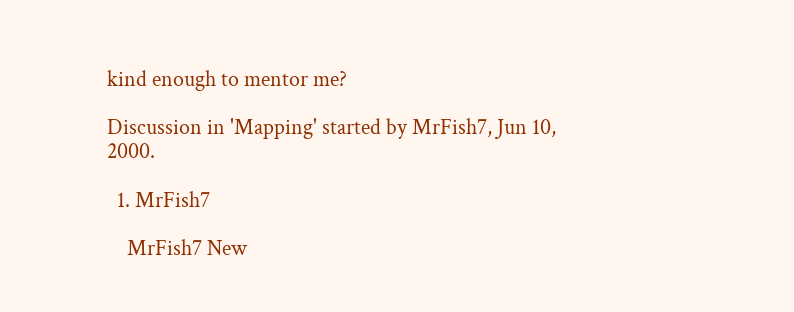kind enough to mentor me?

Discussion in 'Mapping' started by MrFish7, Jun 10, 2000.

  1. MrFish7

    MrFish7 New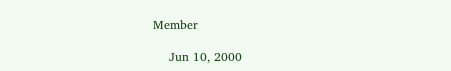Member

    Jun 10, 2000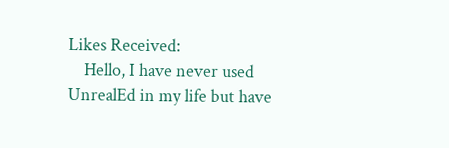Likes Received:
    Hello, I have never used UnrealEd in my life but have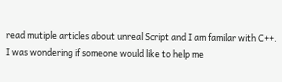read mutiple articles about unreal Script and I am familar with C++. I was wondering if someone would like to help me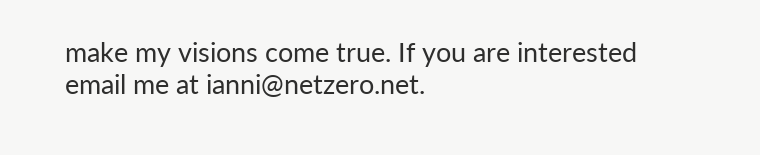make my visions come true. If you are interested email me at ianni@netzero.net.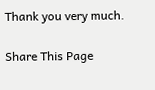Thank you very much.

Share This Page